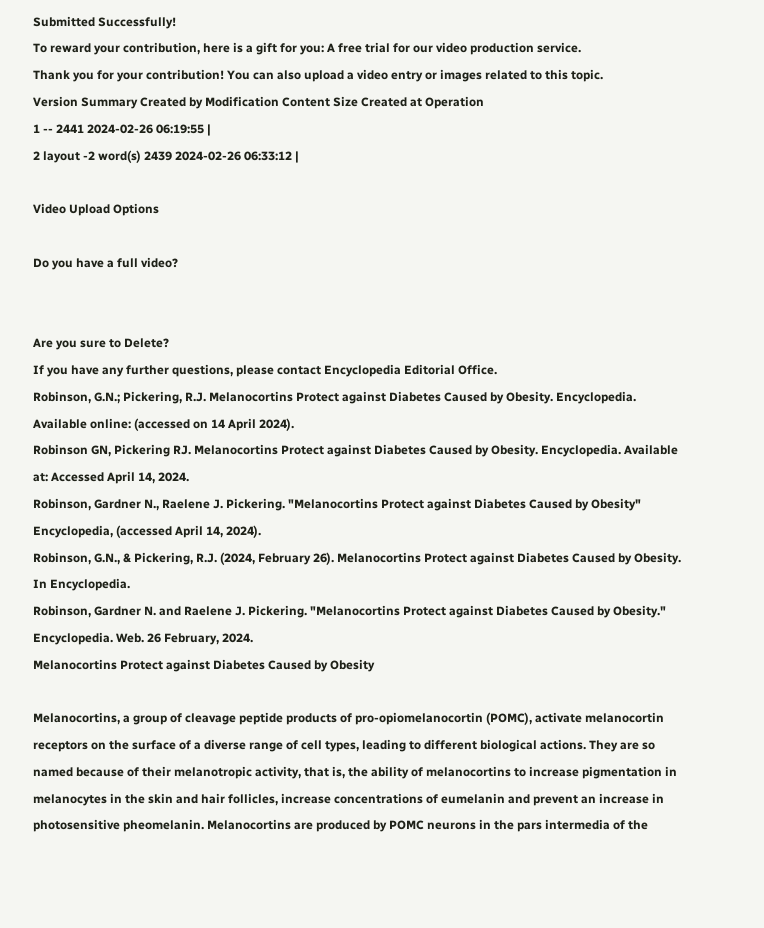Submitted Successfully!
To reward your contribution, here is a gift for you: A free trial for our video production service.
Thank you for your contribution! You can also upload a video entry or images related to this topic.
Version Summary Created by Modification Content Size Created at Operation
1 -- 2441 2024-02-26 06:19:55 |
2 layout -2 word(s) 2439 2024-02-26 06:33:12 |

Video Upload Options

Do you have a full video?


Are you sure to Delete?
If you have any further questions, please contact Encyclopedia Editorial Office.
Robinson, G.N.; Pickering, R.J. Melanocortins Protect against Diabetes Caused by Obesity. Encyclopedia. Available online: (accessed on 14 April 2024).
Robinson GN, Pickering RJ. Melanocortins Protect against Diabetes Caused by Obesity. Encyclopedia. Available at: Accessed April 14, 2024.
Robinson, Gardner N., Raelene J. Pickering. "Melanocortins Protect against Diabetes Caused by Obesity" Encyclopedia, (accessed April 14, 2024).
Robinson, G.N., & Pickering, R.J. (2024, February 26). Melanocortins Protect against Diabetes Caused by Obesity. In Encyclopedia.
Robinson, Gardner N. and Raelene J. Pickering. "Melanocortins Protect against Diabetes Caused by Obesity." Encyclopedia. Web. 26 February, 2024.
Melanocortins Protect against Diabetes Caused by Obesity

Melanocortins, a group of cleavage peptide products of pro-opiomelanocortin (POMC), activate melanocortin receptors on the surface of a diverse range of cell types, leading to different biological actions. They are so named because of their melanotropic activity, that is, the ability of melanocortins to increase pigmentation in melanocytes in the skin and hair follicles, increase concentrations of eumelanin and prevent an increase in photosensitive pheomelanin. Melanocortins are produced by POMC neurons in the pars intermedia of the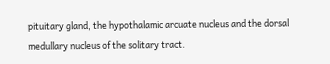pituitary gland, the hypothalamic arcuate nucleus and the dorsal medullary nucleus of the solitary tract.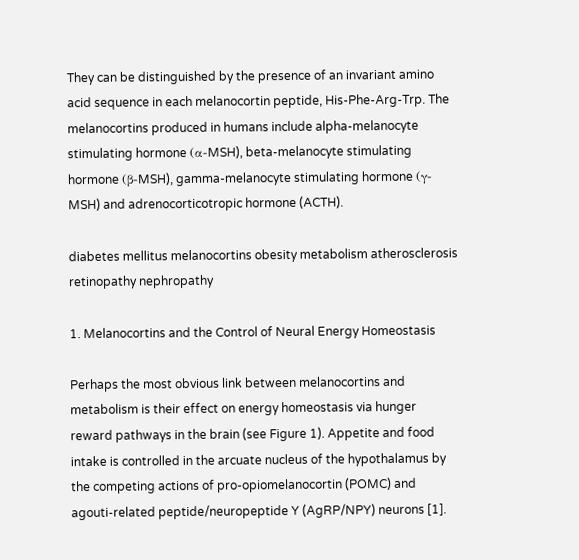They can be distinguished by the presence of an invariant amino acid sequence in each melanocortin peptide, His-Phe-Arg-Trp. The melanocortins produced in humans include alpha-melanocyte stimulating hormone (α-MSH), beta-melanocyte stimulating hormone (β-MSH), gamma-melanocyte stimulating hormone (γ-MSH) and adrenocorticotropic hormone (ACTH).

diabetes mellitus melanocortins obesity metabolism atherosclerosis retinopathy nephropathy

1. Melanocortins and the Control of Neural Energy Homeostasis

Perhaps the most obvious link between melanocortins and metabolism is their effect on energy homeostasis via hunger reward pathways in the brain (see Figure 1). Appetite and food intake is controlled in the arcuate nucleus of the hypothalamus by the competing actions of pro-opiomelanocortin (POMC) and agouti-related peptide/neuropeptide Y (AgRP/NPY) neurons [1].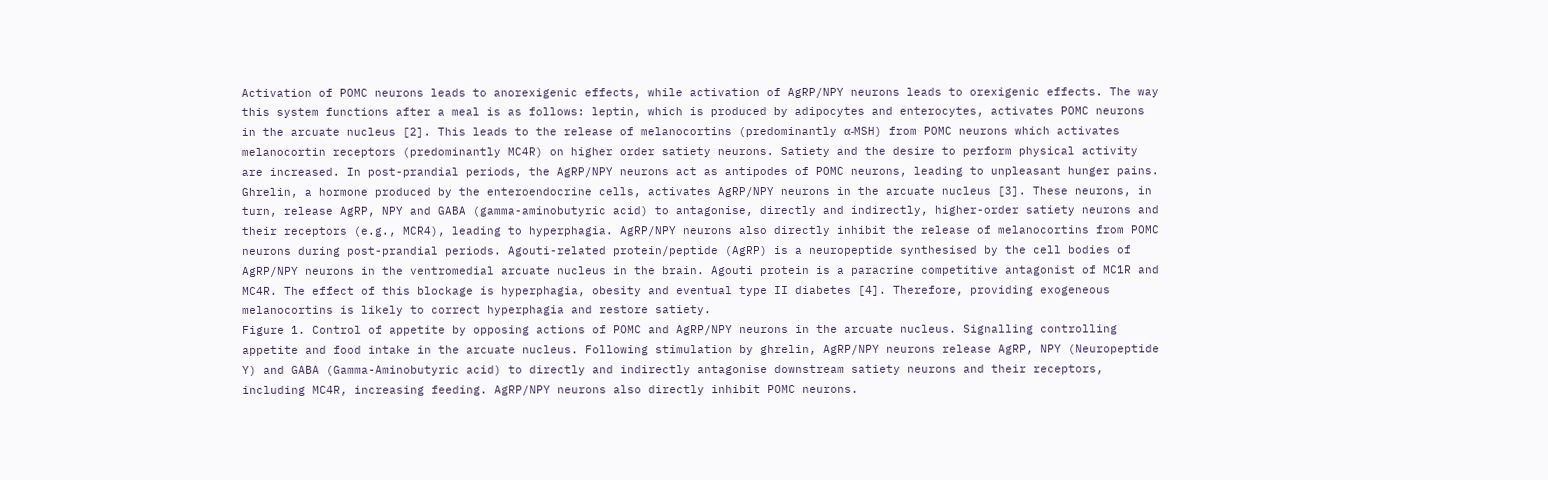Activation of POMC neurons leads to anorexigenic effects, while activation of AgRP/NPY neurons leads to orexigenic effects. The way this system functions after a meal is as follows: leptin, which is produced by adipocytes and enterocytes, activates POMC neurons in the arcuate nucleus [2]. This leads to the release of melanocortins (predominantly α-MSH) from POMC neurons which activates melanocortin receptors (predominantly MC4R) on higher order satiety neurons. Satiety and the desire to perform physical activity are increased. In post-prandial periods, the AgRP/NPY neurons act as antipodes of POMC neurons, leading to unpleasant hunger pains. Ghrelin, a hormone produced by the enteroendocrine cells, activates AgRP/NPY neurons in the arcuate nucleus [3]. These neurons, in turn, release AgRP, NPY and GABA (gamma-aminobutyric acid) to antagonise, directly and indirectly, higher-order satiety neurons and their receptors (e.g., MCR4), leading to hyperphagia. AgRP/NPY neurons also directly inhibit the release of melanocortins from POMC neurons during post-prandial periods. Agouti-related protein/peptide (AgRP) is a neuropeptide synthesised by the cell bodies of AgRP/NPY neurons in the ventromedial arcuate nucleus in the brain. Agouti protein is a paracrine competitive antagonist of MC1R and MC4R. The effect of this blockage is hyperphagia, obesity and eventual type II diabetes [4]. Therefore, providing exogeneous melanocortins is likely to correct hyperphagia and restore satiety.
Figure 1. Control of appetite by opposing actions of POMC and AgRP/NPY neurons in the arcuate nucleus. Signalling controlling appetite and food intake in the arcuate nucleus. Following stimulation by ghrelin, AgRP/NPY neurons release AgRP, NPY (Neuropeptide Y) and GABA (Gamma-Aminobutyric acid) to directly and indirectly antagonise downstream satiety neurons and their receptors, including MC4R, increasing feeding. AgRP/NPY neurons also directly inhibit POMC neurons.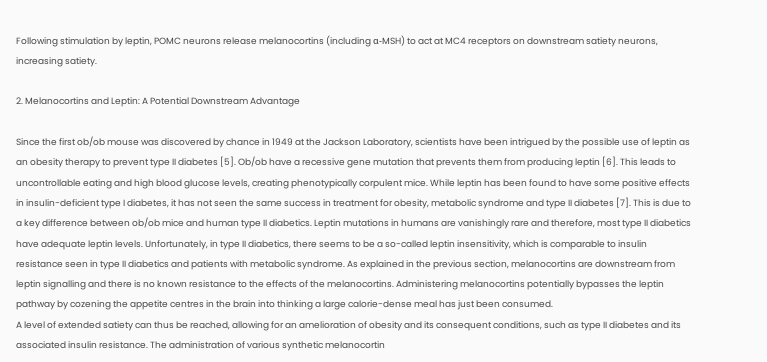Following stimulation by leptin, POMC neurons release melanocortins (including α-MSH) to act at MC4 receptors on downstream satiety neurons, increasing satiety.

2. Melanocortins and Leptin: A Potential Downstream Advantage

Since the first ob/ob mouse was discovered by chance in 1949 at the Jackson Laboratory, scientists have been intrigued by the possible use of leptin as an obesity therapy to prevent type II diabetes [5]. Ob/ob have a recessive gene mutation that prevents them from producing leptin [6]. This leads to uncontrollable eating and high blood glucose levels, creating phenotypically corpulent mice. While leptin has been found to have some positive effects in insulin-deficient type I diabetes, it has not seen the same success in treatment for obesity, metabolic syndrome and type II diabetes [7]. This is due to a key difference between ob/ob mice and human type II diabetics. Leptin mutations in humans are vanishingly rare and therefore, most type II diabetics have adequate leptin levels. Unfortunately, in type II diabetics, there seems to be a so-called leptin insensitivity, which is comparable to insulin resistance seen in type II diabetics and patients with metabolic syndrome. As explained in the previous section, melanocortins are downstream from leptin signalling and there is no known resistance to the effects of the melanocortins. Administering melanocortins potentially bypasses the leptin pathway by cozening the appetite centres in the brain into thinking a large calorie-dense meal has just been consumed.
A level of extended satiety can thus be reached, allowing for an amelioration of obesity and its consequent conditions, such as type II diabetes and its associated insulin resistance. The administration of various synthetic melanocortin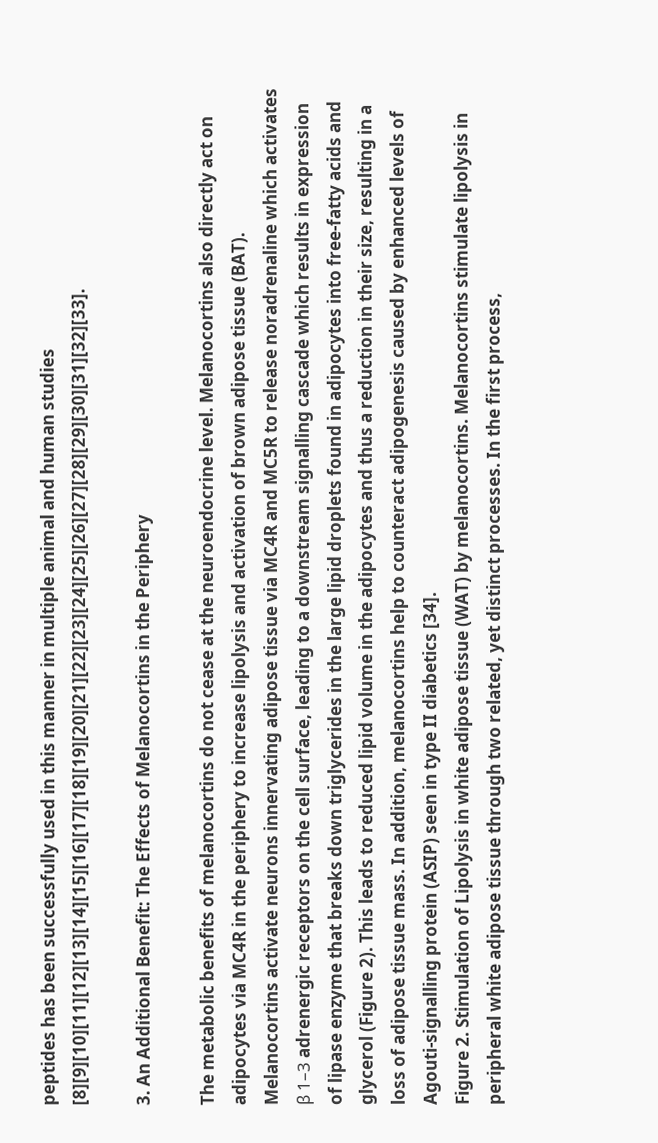peptides has been successfully used in this manner in multiple animal and human studies [8][9][10][11][12][13][14][15][16][17][18][19][20][21][22][23][24][25][26][27][28][29][30][31][32][33].

3. An Additional Benefit: The Effects of Melanocortins in the Periphery

The metabolic benefits of melanocortins do not cease at the neuroendocrine level. Melanocortins also directly act on adipocytes via MC4R in the periphery to increase lipolysis and activation of brown adipose tissue (BAT).
Melanocortins activate neurons innervating adipose tissue via MC4R and MC5R to release noradrenaline which activates β 1–3 adrenergic receptors on the cell surface, leading to a downstream signalling cascade which results in expression of lipase enzyme that breaks down triglycerides in the large lipid droplets found in adipocytes into free-fatty acids and glycerol (Figure 2). This leads to reduced lipid volume in the adipocytes and thus a reduction in their size, resulting in a loss of adipose tissue mass. In addition, melanocortins help to counteract adipogenesis caused by enhanced levels of Agouti-signalling protein (ASIP) seen in type II diabetics [34].
Figure 2. Stimulation of Lipolysis in white adipose tissue (WAT) by melanocortins. Melanocortins stimulate lipolysis in peripheral white adipose tissue through two related, yet distinct processes. In the first process,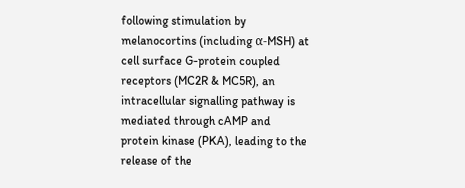following stimulation by melanocortins (including α-MSH) at cell surface G-protein coupled receptors (MC2R & MC5R), an intracellular signalling pathway is mediated through cAMP and protein kinase (PKA), leading to the release of the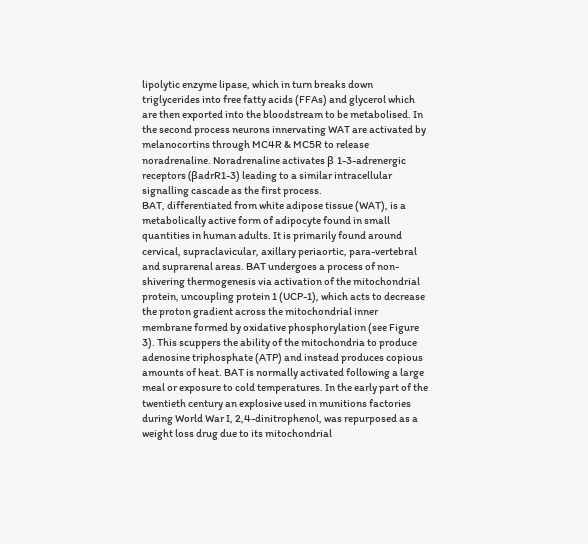lipolytic enzyme lipase, which in turn breaks down triglycerides into free fatty acids (FFAs) and glycerol which are then exported into the bloodstream to be metabolised. In the second process neurons innervating WAT are activated by melanocortins through MC4R & MC5R to release noradrenaline. Noradrenaline activates β 1-3-adrenergic receptors (βadrR1-3) leading to a similar intracellular signalling cascade as the first process.
BAT, differentiated from white adipose tissue (WAT), is a metabolically active form of adipocyte found in small quantities in human adults. It is primarily found around cervical, supraclavicular, axillary periaortic, para-vertebral and suprarenal areas. BAT undergoes a process of non-shivering thermogenesis via activation of the mitochondrial protein, uncoupling protein 1 (UCP-1), which acts to decrease the proton gradient across the mitochondrial inner membrane formed by oxidative phosphorylation (see Figure 3). This scuppers the ability of the mitochondria to produce adenosine triphosphate (ATP) and instead produces copious amounts of heat. BAT is normally activated following a large meal or exposure to cold temperatures. In the early part of the twentieth century an explosive used in munitions factories during World War I, 2,4-dinitrophenol, was repurposed as a weight loss drug due to its mitochondrial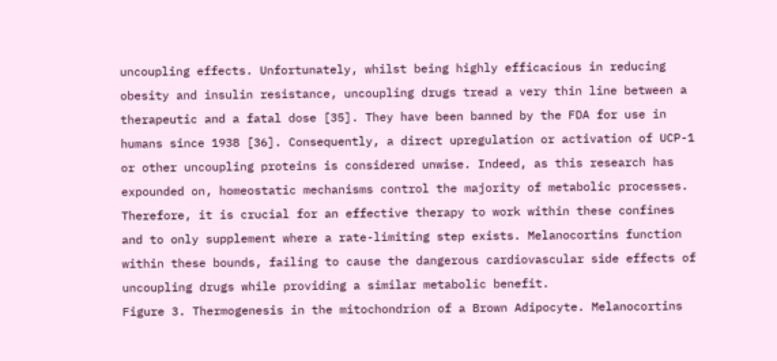uncoupling effects. Unfortunately, whilst being highly efficacious in reducing obesity and insulin resistance, uncoupling drugs tread a very thin line between a therapeutic and a fatal dose [35]. They have been banned by the FDA for use in humans since 1938 [36]. Consequently, a direct upregulation or activation of UCP-1 or other uncoupling proteins is considered unwise. Indeed, as this research has expounded on, homeostatic mechanisms control the majority of metabolic processes. Therefore, it is crucial for an effective therapy to work within these confines and to only supplement where a rate-limiting step exists. Melanocortins function within these bounds, failing to cause the dangerous cardiovascular side effects of uncoupling drugs while providing a similar metabolic benefit.
Figure 3. Thermogenesis in the mitochondrion of a Brown Adipocyte. Melanocortins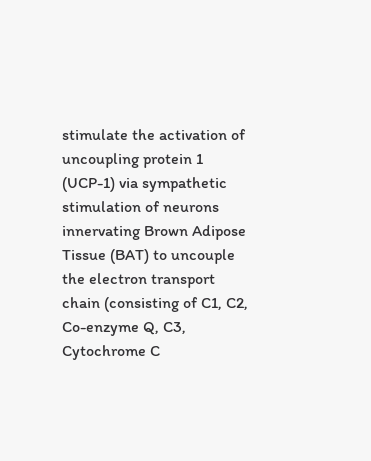stimulate the activation of uncoupling protein 1 (UCP-1) via sympathetic stimulation of neurons innervating Brown Adipose Tissue (BAT) to uncouple the electron transport chain (consisting of C1, C2, Co-enzyme Q, C3, Cytochrome C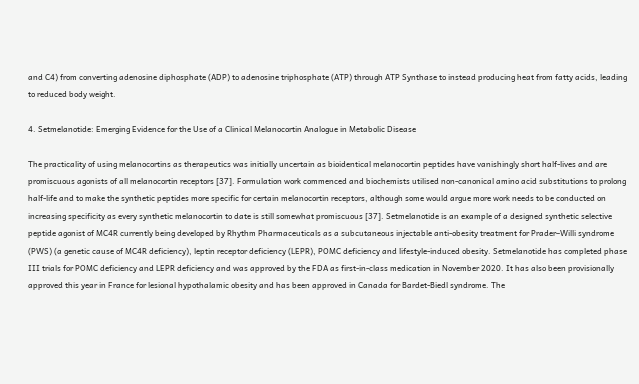and C4) from converting adenosine diphosphate (ADP) to adenosine triphosphate (ATP) through ATP Synthase to instead producing heat from fatty acids, leading to reduced body weight.

4. Setmelanotide: Emerging Evidence for the Use of a Clinical Melanocortin Analogue in Metabolic Disease

The practicality of using melanocortins as therapeutics was initially uncertain as bioidentical melanocortin peptides have vanishingly short half-lives and are promiscuous agonists of all melanocortin receptors [37]. Formulation work commenced and biochemists utilised non-canonical amino acid substitutions to prolong half-life and to make the synthetic peptides more specific for certain melanocortin receptors, although some would argue more work needs to be conducted on increasing specificity as every synthetic melanocortin to date is still somewhat promiscuous [37]. Setmelanotide is an example of a designed synthetic selective peptide agonist of MC4R currently being developed by Rhythm Pharmaceuticals as a subcutaneous injectable anti-obesity treatment for Prader–Willi syndrome (PWS) (a genetic cause of MC4R deficiency), leptin receptor deficiency (LEPR), POMC deficiency and lifestyle-induced obesity. Setmelanotide has completed phase III trials for POMC deficiency and LEPR deficiency and was approved by the FDA as first-in-class medication in November 2020. It has also been provisionally approved this year in France for lesional hypothalamic obesity and has been approved in Canada for Bardet-Biedl syndrome. The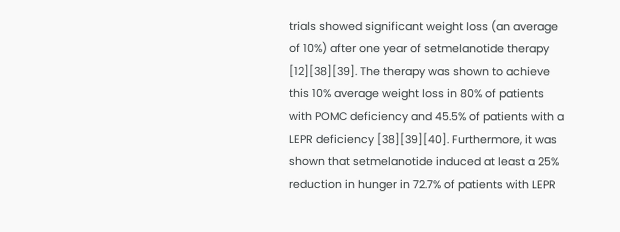trials showed significant weight loss (an average of 10%) after one year of setmelanotide therapy [12][38][39]. The therapy was shown to achieve this 10% average weight loss in 80% of patients with POMC deficiency and 45.5% of patients with a LEPR deficiency [38][39][40]. Furthermore, it was shown that setmelanotide induced at least a 25% reduction in hunger in 72.7% of patients with LEPR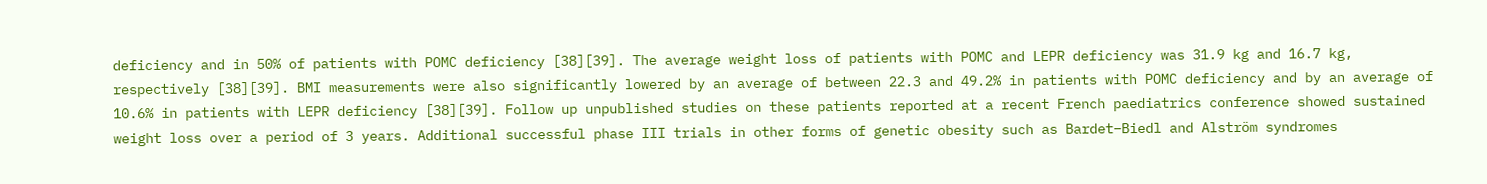deficiency and in 50% of patients with POMC deficiency [38][39]. The average weight loss of patients with POMC and LEPR deficiency was 31.9 kg and 16.7 kg, respectively [38][39]. BMI measurements were also significantly lowered by an average of between 22.3 and 49.2% in patients with POMC deficiency and by an average of 10.6% in patients with LEPR deficiency [38][39]. Follow up unpublished studies on these patients reported at a recent French paediatrics conference showed sustained weight loss over a period of 3 years. Additional successful phase III trials in other forms of genetic obesity such as Bardet–Biedl and Alström syndromes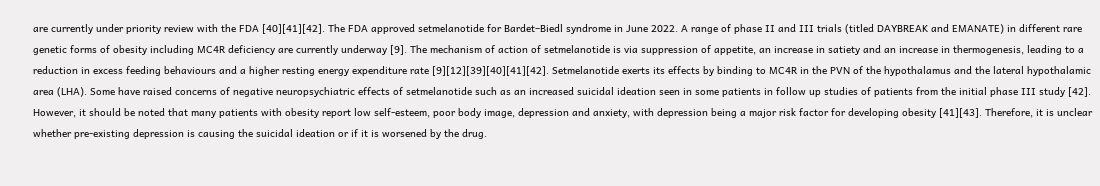are currently under priority review with the FDA [40][41][42]. The FDA approved setmelanotide for Bardet–Biedl syndrome in June 2022. A range of phase II and III trials (titled DAYBREAK and EMANATE) in different rare genetic forms of obesity including MC4R deficiency are currently underway [9]. The mechanism of action of setmelanotide is via suppression of appetite, an increase in satiety and an increase in thermogenesis, leading to a reduction in excess feeding behaviours and a higher resting energy expenditure rate [9][12][39][40][41][42]. Setmelanotide exerts its effects by binding to MC4R in the PVN of the hypothalamus and the lateral hypothalamic area (LHA). Some have raised concerns of negative neuropsychiatric effects of setmelanotide such as an increased suicidal ideation seen in some patients in follow up studies of patients from the initial phase III study [42]. However, it should be noted that many patients with obesity report low self-esteem, poor body image, depression and anxiety, with depression being a major risk factor for developing obesity [41][43]. Therefore, it is unclear whether pre-existing depression is causing the suicidal ideation or if it is worsened by the drug.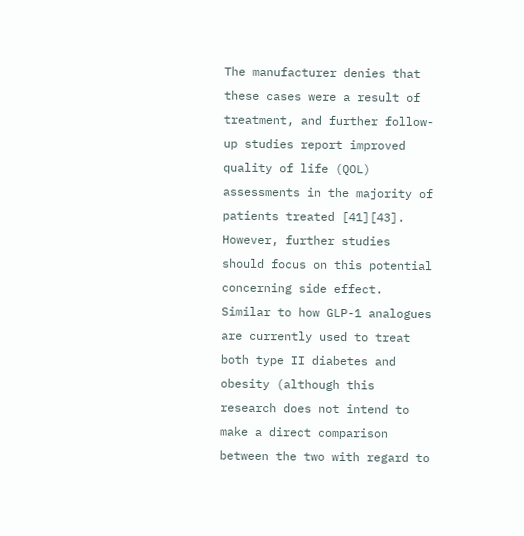The manufacturer denies that these cases were a result of treatment, and further follow-up studies report improved quality of life (QOL) assessments in the majority of patients treated [41][43]. However, further studies should focus on this potential concerning side effect.
Similar to how GLP-1 analogues are currently used to treat both type II diabetes and obesity (although this research does not intend to make a direct comparison between the two with regard to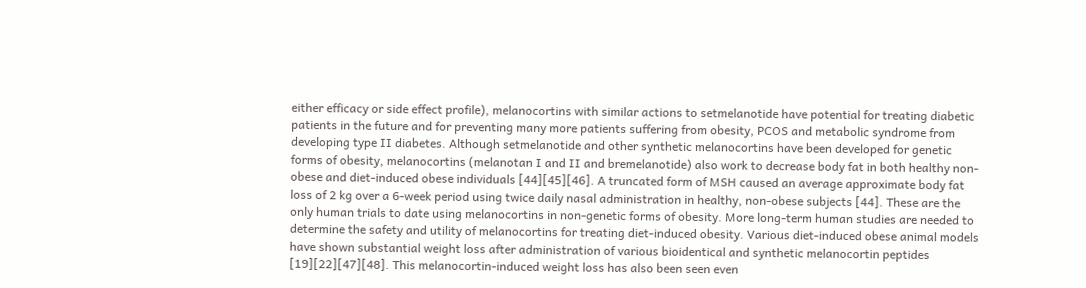either efficacy or side effect profile), melanocortins with similar actions to setmelanotide have potential for treating diabetic patients in the future and for preventing many more patients suffering from obesity, PCOS and metabolic syndrome from developing type II diabetes. Although setmelanotide and other synthetic melanocortins have been developed for genetic forms of obesity, melanocortins (melanotan I and II and bremelanotide) also work to decrease body fat in both healthy non-obese and diet-induced obese individuals [44][45][46]. A truncated form of MSH caused an average approximate body fat loss of 2 kg over a 6-week period using twice daily nasal administration in healthy, non-obese subjects [44]. These are the only human trials to date using melanocortins in non-genetic forms of obesity. More long-term human studies are needed to determine the safety and utility of melanocortins for treating diet-induced obesity. Various diet-induced obese animal models have shown substantial weight loss after administration of various bioidentical and synthetic melanocortin peptides [19][22][47][48]. This melanocortin-induced weight loss has also been seen even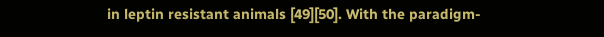in leptin resistant animals [49][50]. With the paradigm-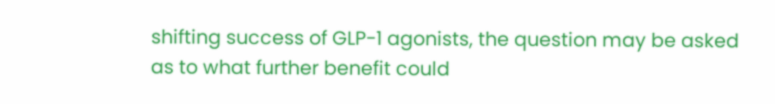shifting success of GLP-1 agonists, the question may be asked as to what further benefit could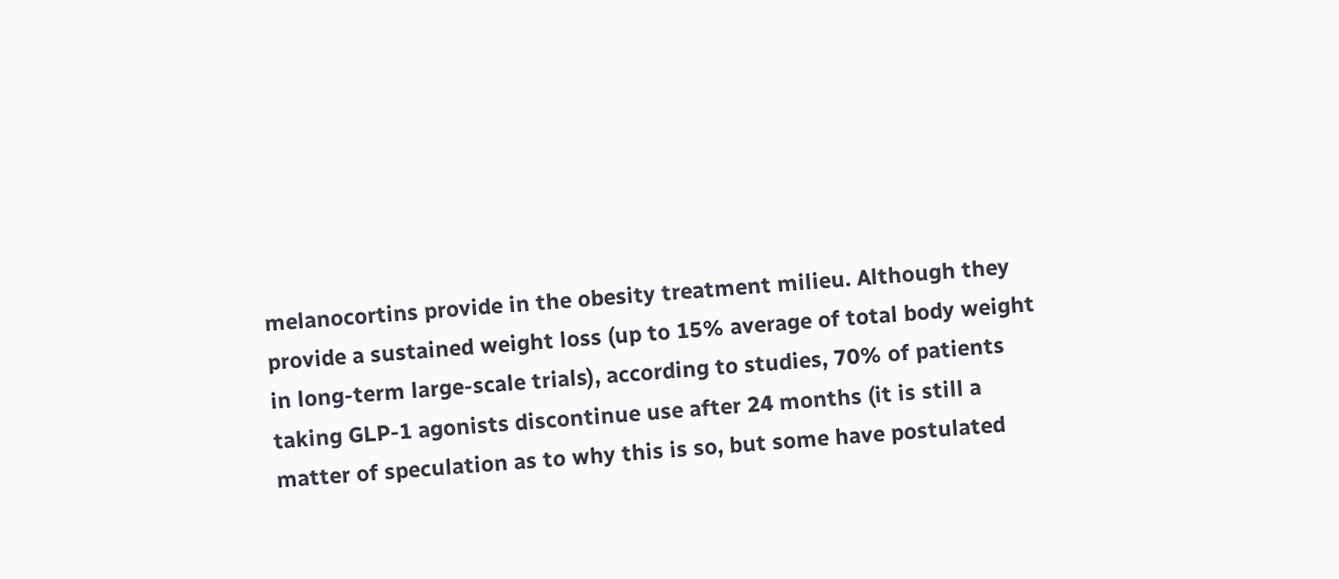melanocortins provide in the obesity treatment milieu. Although they provide a sustained weight loss (up to 15% average of total body weight in long-term large-scale trials), according to studies, 70% of patients taking GLP-1 agonists discontinue use after 24 months (it is still a matter of speculation as to why this is so, but some have postulated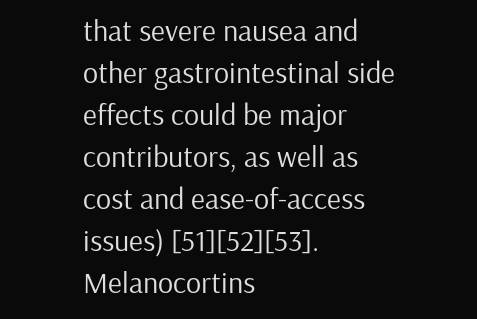that severe nausea and other gastrointestinal side effects could be major contributors, as well as cost and ease-of-access issues) [51][52][53]. Melanocortins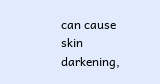can cause skin darkening,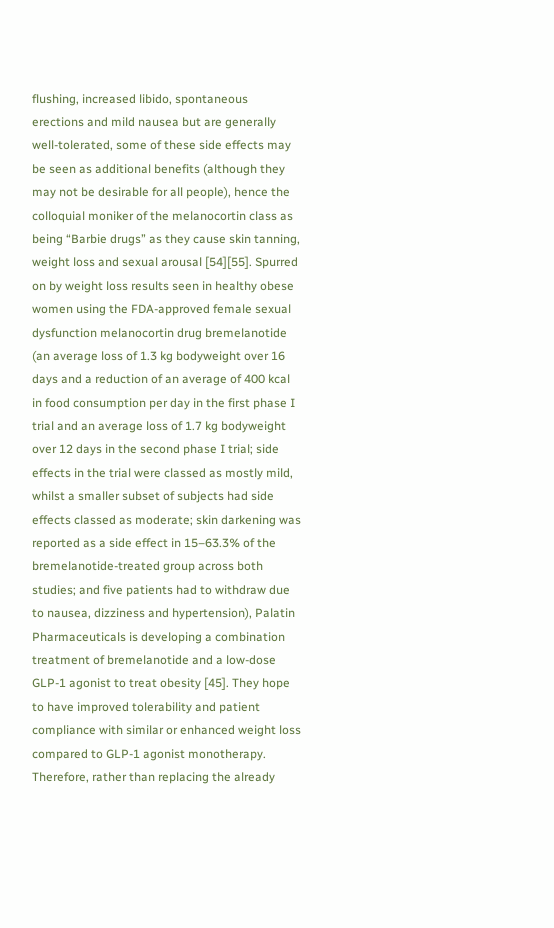flushing, increased libido, spontaneous erections and mild nausea but are generally well-tolerated, some of these side effects may be seen as additional benefits (although they may not be desirable for all people), hence the colloquial moniker of the melanocortin class as being “Barbie drugs” as they cause skin tanning, weight loss and sexual arousal [54][55]. Spurred on by weight loss results seen in healthy obese women using the FDA-approved female sexual dysfunction melanocortin drug bremelanotide (an average loss of 1.3 kg bodyweight over 16 days and a reduction of an average of 400 kcal in food consumption per day in the first phase I trial and an average loss of 1.7 kg bodyweight over 12 days in the second phase I trial; side effects in the trial were classed as mostly mild, whilst a smaller subset of subjects had side effects classed as moderate; skin darkening was reported as a side effect in 15–63.3% of the bremelanotide-treated group across both studies; and five patients had to withdraw due to nausea, dizziness and hypertension), Palatin Pharmaceuticals is developing a combination treatment of bremelanotide and a low-dose GLP-1 agonist to treat obesity [45]. They hope to have improved tolerability and patient compliance with similar or enhanced weight loss compared to GLP-1 agonist monotherapy. Therefore, rather than replacing the already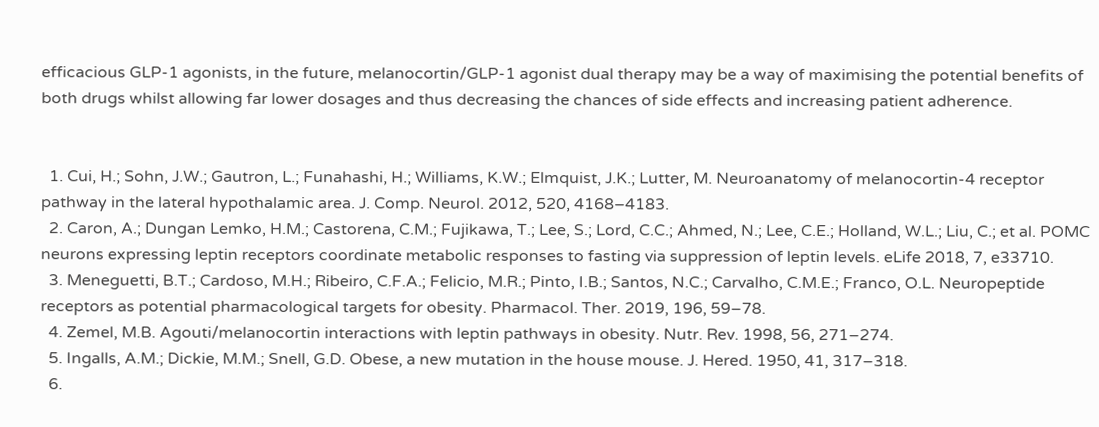efficacious GLP-1 agonists, in the future, melanocortin/GLP-1 agonist dual therapy may be a way of maximising the potential benefits of both drugs whilst allowing far lower dosages and thus decreasing the chances of side effects and increasing patient adherence.


  1. Cui, H.; Sohn, J.W.; Gautron, L.; Funahashi, H.; Williams, K.W.; Elmquist, J.K.; Lutter, M. Neuroanatomy of melanocortin-4 receptor pathway in the lateral hypothalamic area. J. Comp. Neurol. 2012, 520, 4168–4183.
  2. Caron, A.; Dungan Lemko, H.M.; Castorena, C.M.; Fujikawa, T.; Lee, S.; Lord, C.C.; Ahmed, N.; Lee, C.E.; Holland, W.L.; Liu, C.; et al. POMC neurons expressing leptin receptors coordinate metabolic responses to fasting via suppression of leptin levels. eLife 2018, 7, e33710.
  3. Meneguetti, B.T.; Cardoso, M.H.; Ribeiro, C.F.A.; Felicio, M.R.; Pinto, I.B.; Santos, N.C.; Carvalho, C.M.E.; Franco, O.L. Neuropeptide receptors as potential pharmacological targets for obesity. Pharmacol. Ther. 2019, 196, 59–78.
  4. Zemel, M.B. Agouti/melanocortin interactions with leptin pathways in obesity. Nutr. Rev. 1998, 56, 271–274.
  5. Ingalls, A.M.; Dickie, M.M.; Snell, G.D. Obese, a new mutation in the house mouse. J. Hered. 1950, 41, 317–318.
  6.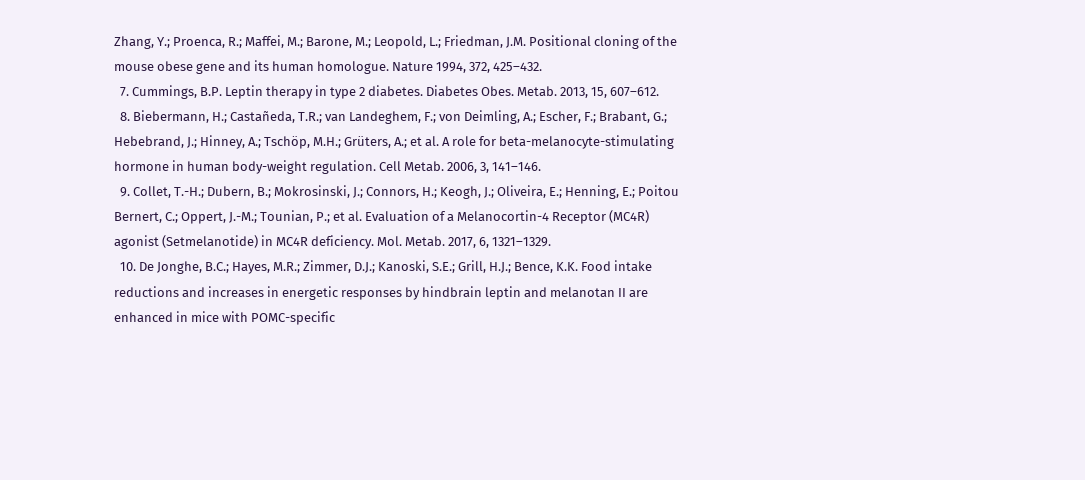Zhang, Y.; Proenca, R.; Maffei, M.; Barone, M.; Leopold, L.; Friedman, J.M. Positional cloning of the mouse obese gene and its human homologue. Nature 1994, 372, 425–432.
  7. Cummings, B.P. Leptin therapy in type 2 diabetes. Diabetes Obes. Metab. 2013, 15, 607–612.
  8. Biebermann, H.; Castañeda, T.R.; van Landeghem, F.; von Deimling, A.; Escher, F.; Brabant, G.; Hebebrand, J.; Hinney, A.; Tschöp, M.H.; Grüters, A.; et al. A role for beta-melanocyte-stimulating hormone in human body-weight regulation. Cell Metab. 2006, 3, 141–146.
  9. Collet, T.-H.; Dubern, B.; Mokrosinski, J.; Connors, H.; Keogh, J.; Oliveira, E.; Henning, E.; Poitou Bernert, C.; Oppert, J.-M.; Tounian, P.; et al. Evaluation of a Melanocortin-4 Receptor (MC4R) agonist (Setmelanotide) in MC4R deficiency. Mol. Metab. 2017, 6, 1321–1329.
  10. De Jonghe, B.C.; Hayes, M.R.; Zimmer, D.J.; Kanoski, S.E.; Grill, H.J.; Bence, K.K. Food intake reductions and increases in energetic responses by hindbrain leptin and melanotan II are enhanced in mice with POMC-specific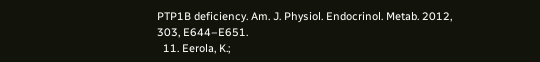PTP1B deficiency. Am. J. Physiol. Endocrinol. Metab. 2012, 303, E644–E651.
  11. Eerola, K.;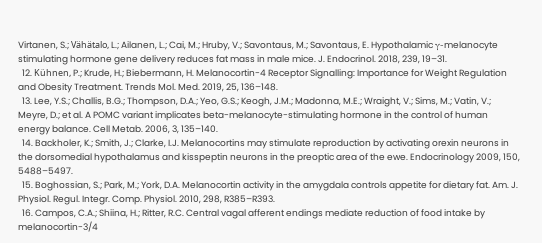Virtanen, S.; Vähätalo, L.; Ailanen, L.; Cai, M.; Hruby, V.; Savontaus, M.; Savontaus, E. Hypothalamic γ-melanocyte stimulating hormone gene delivery reduces fat mass in male mice. J. Endocrinol. 2018, 239, 19–31.
  12. Kühnen, P.; Krude, H.; Biebermann, H. Melanocortin-4 Receptor Signalling: Importance for Weight Regulation and Obesity Treatment. Trends Mol. Med. 2019, 25, 136–148.
  13. Lee, Y.S.; Challis, B.G.; Thompson, D.A.; Yeo, G.S.; Keogh, J.M.; Madonna, M.E.; Wraight, V.; Sims, M.; Vatin, V.; Meyre, D.; et al. A POMC variant implicates beta-melanocyte-stimulating hormone in the control of human energy balance. Cell Metab. 2006, 3, 135–140.
  14. Backholer, K.; Smith, J.; Clarke, I.J. Melanocortins may stimulate reproduction by activating orexin neurons in the dorsomedial hypothalamus and kisspeptin neurons in the preoptic area of the ewe. Endocrinology 2009, 150, 5488–5497.
  15. Boghossian, S.; Park, M.; York, D.A. Melanocortin activity in the amygdala controls appetite for dietary fat. Am. J. Physiol. Regul. Integr. Comp. Physiol. 2010, 298, R385–R393.
  16. Campos, C.A.; Shiina, H.; Ritter, R.C. Central vagal afferent endings mediate reduction of food intake by melanocortin-3/4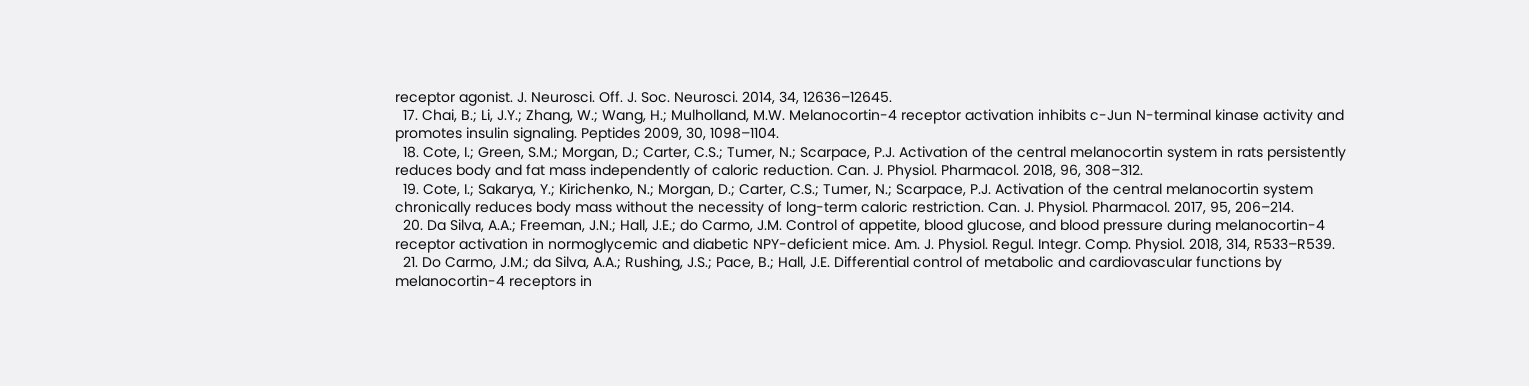receptor agonist. J. Neurosci. Off. J. Soc. Neurosci. 2014, 34, 12636–12645.
  17. Chai, B.; Li, J.Y.; Zhang, W.; Wang, H.; Mulholland, M.W. Melanocortin-4 receptor activation inhibits c-Jun N-terminal kinase activity and promotes insulin signaling. Peptides 2009, 30, 1098–1104.
  18. Cote, I.; Green, S.M.; Morgan, D.; Carter, C.S.; Tumer, N.; Scarpace, P.J. Activation of the central melanocortin system in rats persistently reduces body and fat mass independently of caloric reduction. Can. J. Physiol. Pharmacol. 2018, 96, 308–312.
  19. Cote, I.; Sakarya, Y.; Kirichenko, N.; Morgan, D.; Carter, C.S.; Tumer, N.; Scarpace, P.J. Activation of the central melanocortin system chronically reduces body mass without the necessity of long-term caloric restriction. Can. J. Physiol. Pharmacol. 2017, 95, 206–214.
  20. Da Silva, A.A.; Freeman, J.N.; Hall, J.E.; do Carmo, J.M. Control of appetite, blood glucose, and blood pressure during melanocortin-4 receptor activation in normoglycemic and diabetic NPY-deficient mice. Am. J. Physiol. Regul. Integr. Comp. Physiol. 2018, 314, R533–R539.
  21. Do Carmo, J.M.; da Silva, A.A.; Rushing, J.S.; Pace, B.; Hall, J.E. Differential control of metabolic and cardiovascular functions by melanocortin-4 receptors in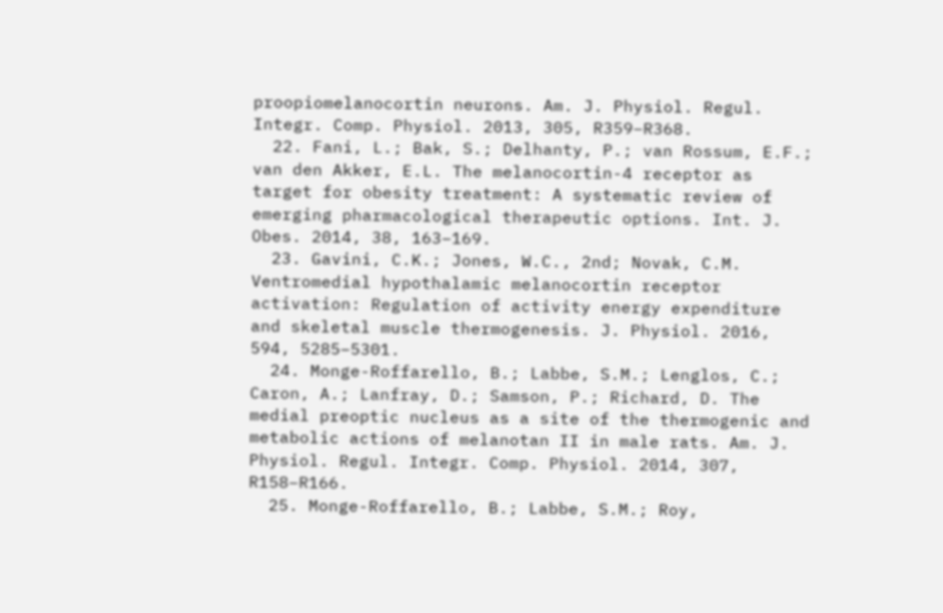proopiomelanocortin neurons. Am. J. Physiol. Regul. Integr. Comp. Physiol. 2013, 305, R359–R368.
  22. Fani, L.; Bak, S.; Delhanty, P.; van Rossum, E.F.; van den Akker, E.L. The melanocortin-4 receptor as target for obesity treatment: A systematic review of emerging pharmacological therapeutic options. Int. J. Obes. 2014, 38, 163–169.
  23. Gavini, C.K.; Jones, W.C., 2nd; Novak, C.M. Ventromedial hypothalamic melanocortin receptor activation: Regulation of activity energy expenditure and skeletal muscle thermogenesis. J. Physiol. 2016, 594, 5285–5301.
  24. Monge-Roffarello, B.; Labbe, S.M.; Lenglos, C.; Caron, A.; Lanfray, D.; Samson, P.; Richard, D. The medial preoptic nucleus as a site of the thermogenic and metabolic actions of melanotan II in male rats. Am. J. Physiol. Regul. Integr. Comp. Physiol. 2014, 307, R158–R166.
  25. Monge-Roffarello, B.; Labbe, S.M.; Roy,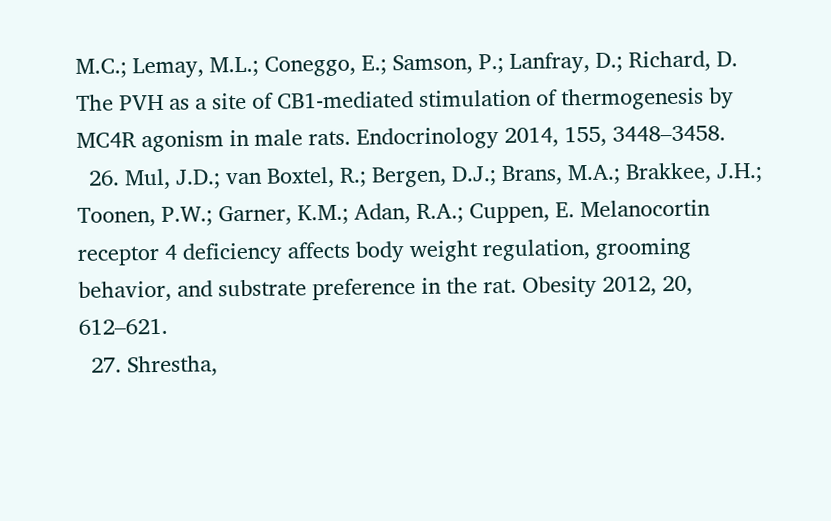M.C.; Lemay, M.L.; Coneggo, E.; Samson, P.; Lanfray, D.; Richard, D. The PVH as a site of CB1-mediated stimulation of thermogenesis by MC4R agonism in male rats. Endocrinology 2014, 155, 3448–3458.
  26. Mul, J.D.; van Boxtel, R.; Bergen, D.J.; Brans, M.A.; Brakkee, J.H.; Toonen, P.W.; Garner, K.M.; Adan, R.A.; Cuppen, E. Melanocortin receptor 4 deficiency affects body weight regulation, grooming behavior, and substrate preference in the rat. Obesity 2012, 20, 612–621.
  27. Shrestha,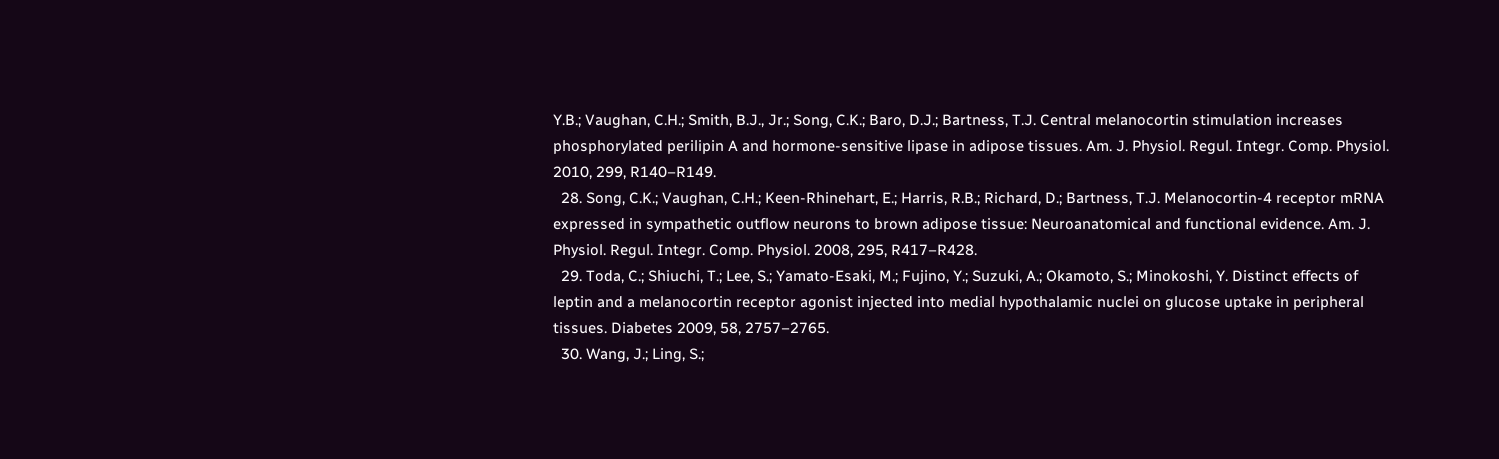Y.B.; Vaughan, C.H.; Smith, B.J., Jr.; Song, C.K.; Baro, D.J.; Bartness, T.J. Central melanocortin stimulation increases phosphorylated perilipin A and hormone-sensitive lipase in adipose tissues. Am. J. Physiol. Regul. Integr. Comp. Physiol. 2010, 299, R140–R149.
  28. Song, C.K.; Vaughan, C.H.; Keen-Rhinehart, E.; Harris, R.B.; Richard, D.; Bartness, T.J. Melanocortin-4 receptor mRNA expressed in sympathetic outflow neurons to brown adipose tissue: Neuroanatomical and functional evidence. Am. J. Physiol. Regul. Integr. Comp. Physiol. 2008, 295, R417–R428.
  29. Toda, C.; Shiuchi, T.; Lee, S.; Yamato-Esaki, M.; Fujino, Y.; Suzuki, A.; Okamoto, S.; Minokoshi, Y. Distinct effects of leptin and a melanocortin receptor agonist injected into medial hypothalamic nuclei on glucose uptake in peripheral tissues. Diabetes 2009, 58, 2757–2765.
  30. Wang, J.; Ling, S.;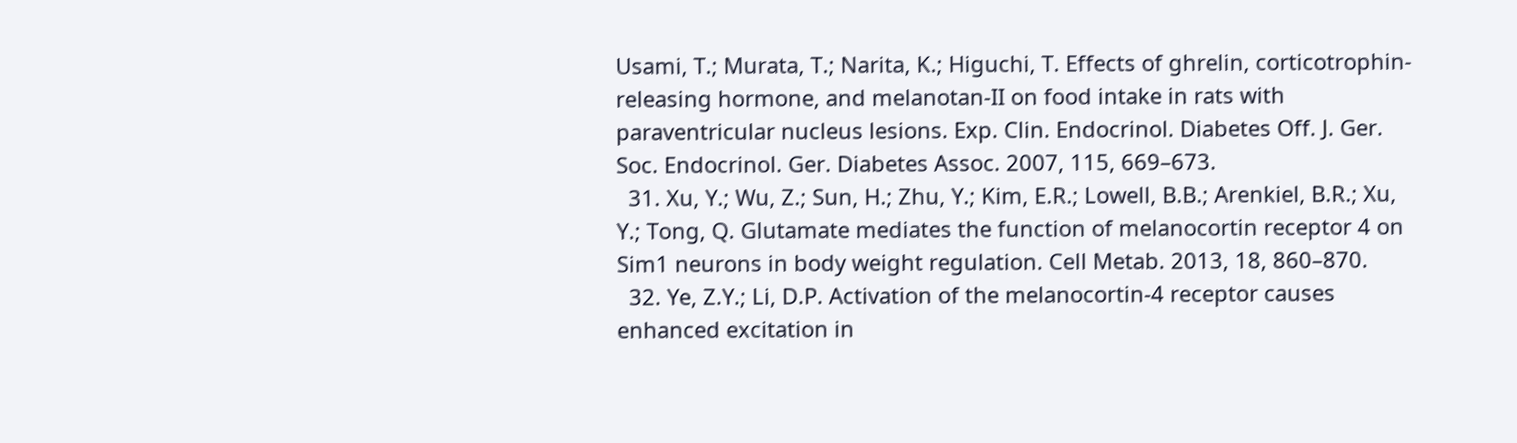Usami, T.; Murata, T.; Narita, K.; Higuchi, T. Effects of ghrelin, corticotrophin-releasing hormone, and melanotan-II on food intake in rats with paraventricular nucleus lesions. Exp. Clin. Endocrinol. Diabetes Off. J. Ger. Soc. Endocrinol. Ger. Diabetes Assoc. 2007, 115, 669–673.
  31. Xu, Y.; Wu, Z.; Sun, H.; Zhu, Y.; Kim, E.R.; Lowell, B.B.; Arenkiel, B.R.; Xu, Y.; Tong, Q. Glutamate mediates the function of melanocortin receptor 4 on Sim1 neurons in body weight regulation. Cell Metab. 2013, 18, 860–870.
  32. Ye, Z.Y.; Li, D.P. Activation of the melanocortin-4 receptor causes enhanced excitation in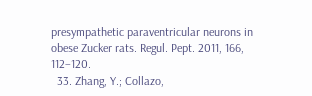presympathetic paraventricular neurons in obese Zucker rats. Regul. Pept. 2011, 166, 112–120.
  33. Zhang, Y.; Collazo,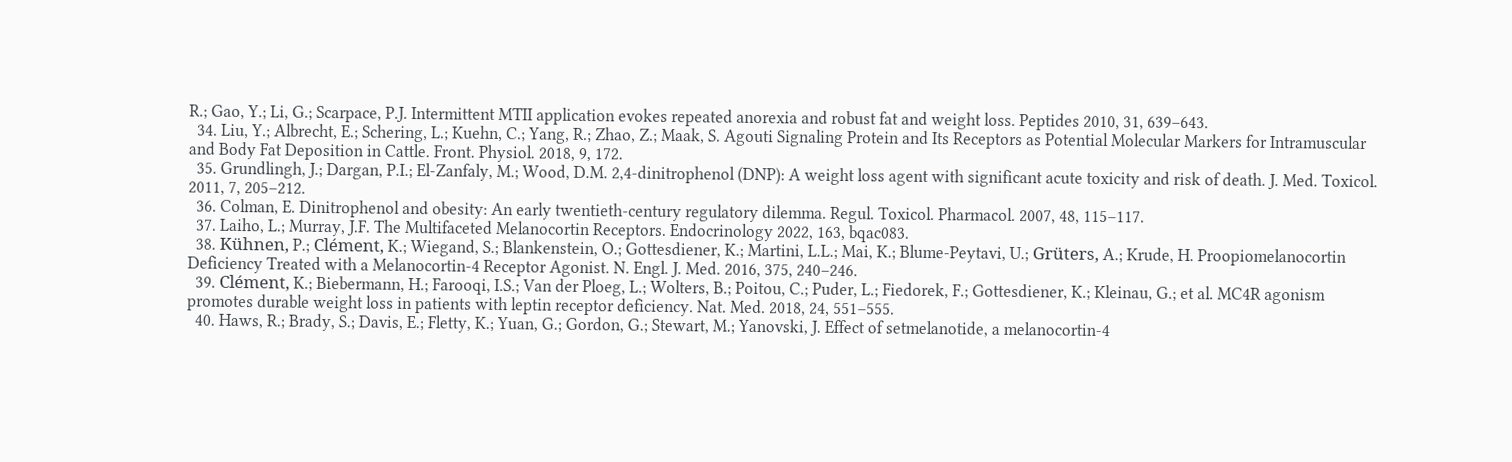R.; Gao, Y.; Li, G.; Scarpace, P.J. Intermittent MTII application evokes repeated anorexia and robust fat and weight loss. Peptides 2010, 31, 639–643.
  34. Liu, Y.; Albrecht, E.; Schering, L.; Kuehn, C.; Yang, R.; Zhao, Z.; Maak, S. Agouti Signaling Protein and Its Receptors as Potential Molecular Markers for Intramuscular and Body Fat Deposition in Cattle. Front. Physiol. 2018, 9, 172.
  35. Grundlingh, J.; Dargan, P.I.; El-Zanfaly, M.; Wood, D.M. 2,4-dinitrophenol (DNP): A weight loss agent with significant acute toxicity and risk of death. J. Med. Toxicol. 2011, 7, 205–212.
  36. Colman, E. Dinitrophenol and obesity: An early twentieth-century regulatory dilemma. Regul. Toxicol. Pharmacol. 2007, 48, 115–117.
  37. Laiho, L.; Murray, J.F. The Multifaceted Melanocortin Receptors. Endocrinology 2022, 163, bqac083.
  38. Kühnen, P.; Clément, K.; Wiegand, S.; Blankenstein, O.; Gottesdiener, K.; Martini, L.L.; Mai, K.; Blume-Peytavi, U.; Grüters, A.; Krude, H. Proopiomelanocortin Deficiency Treated with a Melanocortin-4 Receptor Agonist. N. Engl. J. Med. 2016, 375, 240–246.
  39. Clément, K.; Biebermann, H.; Farooqi, I.S.; Van der Ploeg, L.; Wolters, B.; Poitou, C.; Puder, L.; Fiedorek, F.; Gottesdiener, K.; Kleinau, G.; et al. MC4R agonism promotes durable weight loss in patients with leptin receptor deficiency. Nat. Med. 2018, 24, 551–555.
  40. Haws, R.; Brady, S.; Davis, E.; Fletty, K.; Yuan, G.; Gordon, G.; Stewart, M.; Yanovski, J. Effect of setmelanotide, a melanocortin-4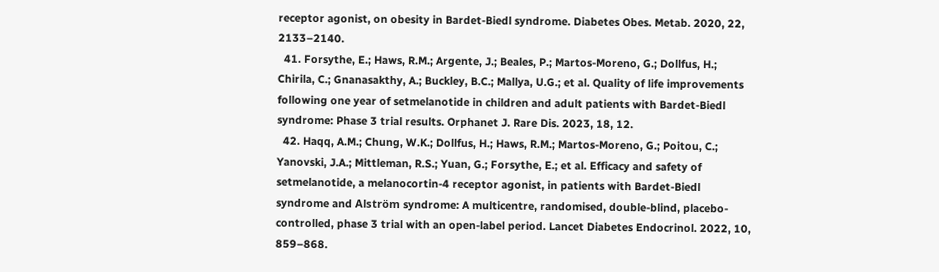receptor agonist, on obesity in Bardet-Biedl syndrome. Diabetes Obes. Metab. 2020, 22, 2133–2140.
  41. Forsythe, E.; Haws, R.M.; Argente, J.; Beales, P.; Martos-Moreno, G.; Dollfus, H.; Chirila, C.; Gnanasakthy, A.; Buckley, B.C.; Mallya, U.G.; et al. Quality of life improvements following one year of setmelanotide in children and adult patients with Bardet-Biedl syndrome: Phase 3 trial results. Orphanet J. Rare Dis. 2023, 18, 12.
  42. Haqq, A.M.; Chung, W.K.; Dollfus, H.; Haws, R.M.; Martos-Moreno, G.; Poitou, C.; Yanovski, J.A.; Mittleman, R.S.; Yuan, G.; Forsythe, E.; et al. Efficacy and safety of setmelanotide, a melanocortin-4 receptor agonist, in patients with Bardet-Biedl syndrome and Alström syndrome: A multicentre, randomised, double-blind, placebo-controlled, phase 3 trial with an open-label period. Lancet Diabetes Endocrinol. 2022, 10, 859–868.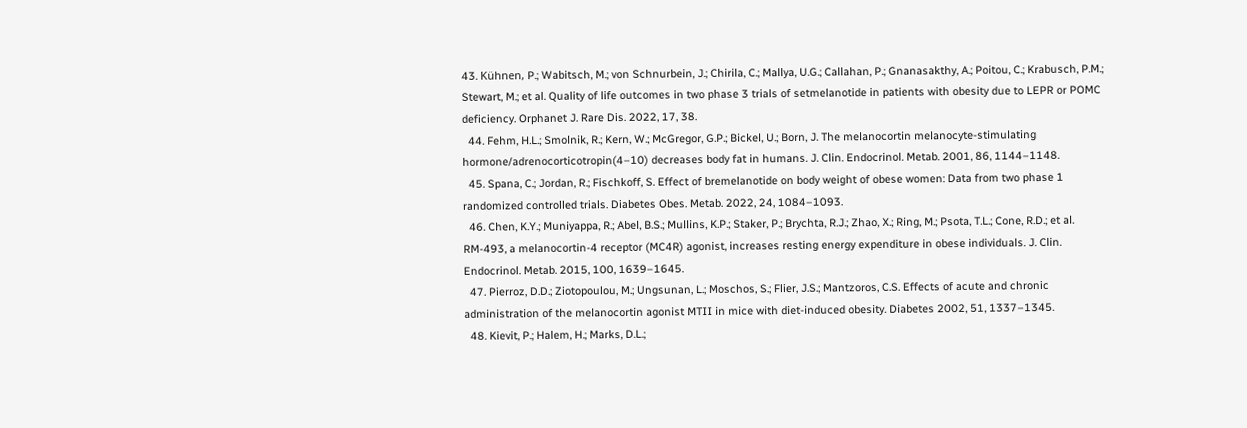43. Kühnen, P.; Wabitsch, M.; von Schnurbein, J.; Chirila, C.; Mallya, U.G.; Callahan, P.; Gnanasakthy, A.; Poitou, C.; Krabusch, P.M.; Stewart, M.; et al. Quality of life outcomes in two phase 3 trials of setmelanotide in patients with obesity due to LEPR or POMC deficiency. Orphanet J. Rare Dis. 2022, 17, 38.
  44. Fehm, H.L.; Smolnik, R.; Kern, W.; McGregor, G.P.; Bickel, U.; Born, J. The melanocortin melanocyte-stimulating hormone/adrenocorticotropin(4–10) decreases body fat in humans. J. Clin. Endocrinol. Metab. 2001, 86, 1144–1148.
  45. Spana, C.; Jordan, R.; Fischkoff, S. Effect of bremelanotide on body weight of obese women: Data from two phase 1 randomized controlled trials. Diabetes Obes. Metab. 2022, 24, 1084–1093.
  46. Chen, K.Y.; Muniyappa, R.; Abel, B.S.; Mullins, K.P.; Staker, P.; Brychta, R.J.; Zhao, X.; Ring, M.; Psota, T.L.; Cone, R.D.; et al. RM-493, a melanocortin-4 receptor (MC4R) agonist, increases resting energy expenditure in obese individuals. J. Clin. Endocrinol. Metab. 2015, 100, 1639–1645.
  47. Pierroz, D.D.; Ziotopoulou, M.; Ungsunan, L.; Moschos, S.; Flier, J.S.; Mantzoros, C.S. Effects of acute and chronic administration of the melanocortin agonist MTII in mice with diet-induced obesity. Diabetes 2002, 51, 1337–1345.
  48. Kievit, P.; Halem, H.; Marks, D.L.;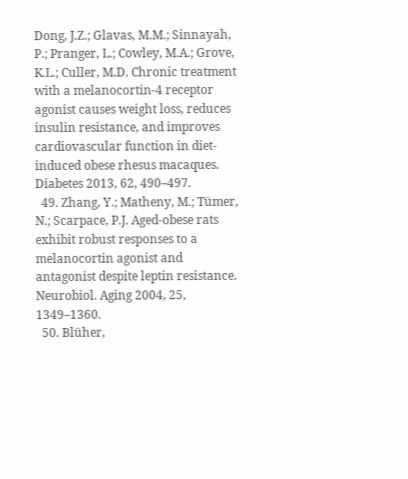Dong, J.Z.; Glavas, M.M.; Sinnayah, P.; Pranger, L.; Cowley, M.A.; Grove, K.L.; Culler, M.D. Chronic treatment with a melanocortin-4 receptor agonist causes weight loss, reduces insulin resistance, and improves cardiovascular function in diet-induced obese rhesus macaques. Diabetes 2013, 62, 490–497.
  49. Zhang, Y.; Matheny, M.; Tümer, N.; Scarpace, P.J. Aged-obese rats exhibit robust responses to a melanocortin agonist and antagonist despite leptin resistance. Neurobiol. Aging 2004, 25, 1349–1360.
  50. Blüher,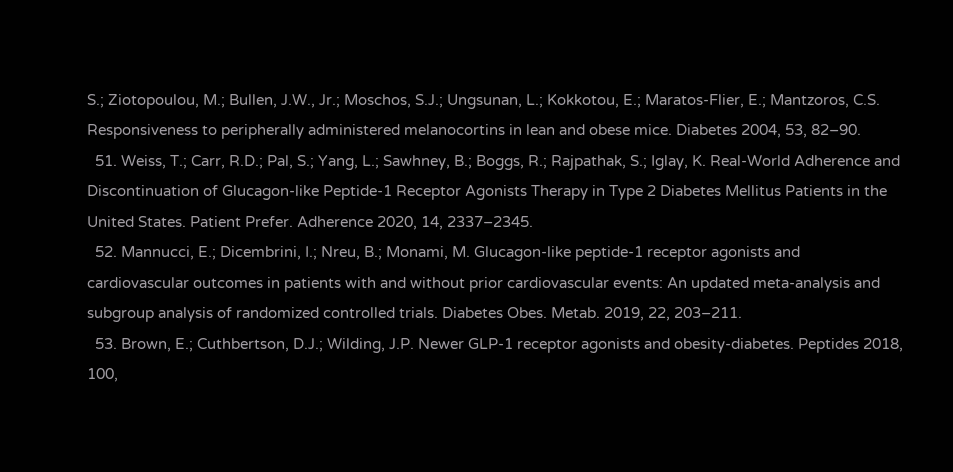S.; Ziotopoulou, M.; Bullen, J.W., Jr.; Moschos, S.J.; Ungsunan, L.; Kokkotou, E.; Maratos-Flier, E.; Mantzoros, C.S. Responsiveness to peripherally administered melanocortins in lean and obese mice. Diabetes 2004, 53, 82–90.
  51. Weiss, T.; Carr, R.D.; Pal, S.; Yang, L.; Sawhney, B.; Boggs, R.; Rajpathak, S.; Iglay, K. Real-World Adherence and Discontinuation of Glucagon-like Peptide-1 Receptor Agonists Therapy in Type 2 Diabetes Mellitus Patients in the United States. Patient Prefer. Adherence 2020, 14, 2337–2345.
  52. Mannucci, E.; Dicembrini, I.; Nreu, B.; Monami, M. Glucagon-like peptide-1 receptor agonists and cardiovascular outcomes in patients with and without prior cardiovascular events: An updated meta-analysis and subgroup analysis of randomized controlled trials. Diabetes Obes. Metab. 2019, 22, 203–211.
  53. Brown, E.; Cuthbertson, D.J.; Wilding, J.P. Newer GLP-1 receptor agonists and obesity-diabetes. Peptides 2018, 100,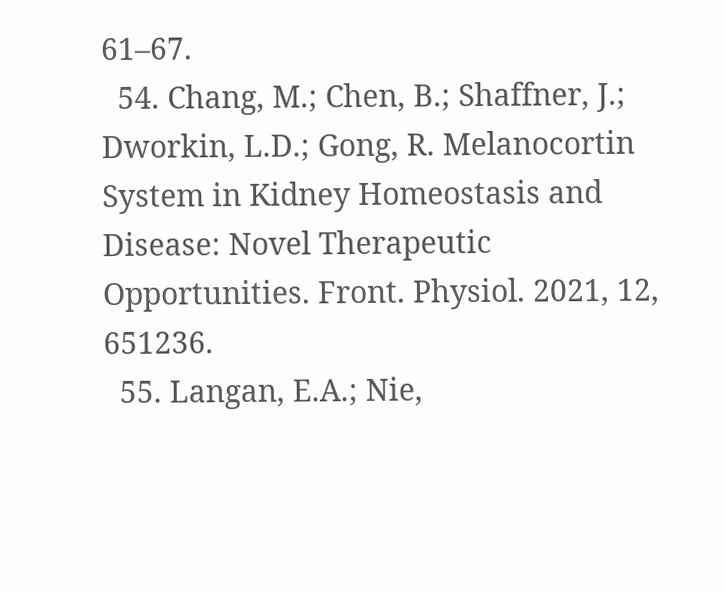61–67.
  54. Chang, M.; Chen, B.; Shaffner, J.; Dworkin, L.D.; Gong, R. Melanocortin System in Kidney Homeostasis and Disease: Novel Therapeutic Opportunities. Front. Physiol. 2021, 12, 651236.
  55. Langan, E.A.; Nie,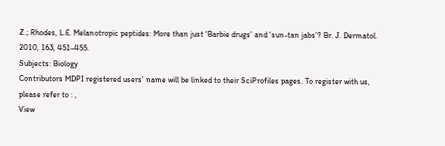Z.; Rhodes, L.E. Melanotropic peptides: More than just ‘Barbie drugs’ and ‘sun-tan jabs’? Br. J. Dermatol. 2010, 163, 451–455.
Subjects: Biology
Contributors MDPI registered users' name will be linked to their SciProfiles pages. To register with us, please refer to : ,
View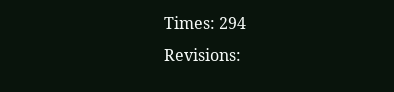Times: 294
Revisions: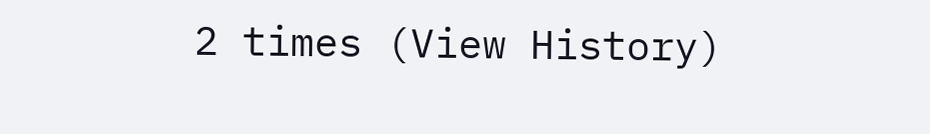2 times (View History)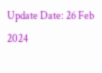Update Date: 26 Feb 2024